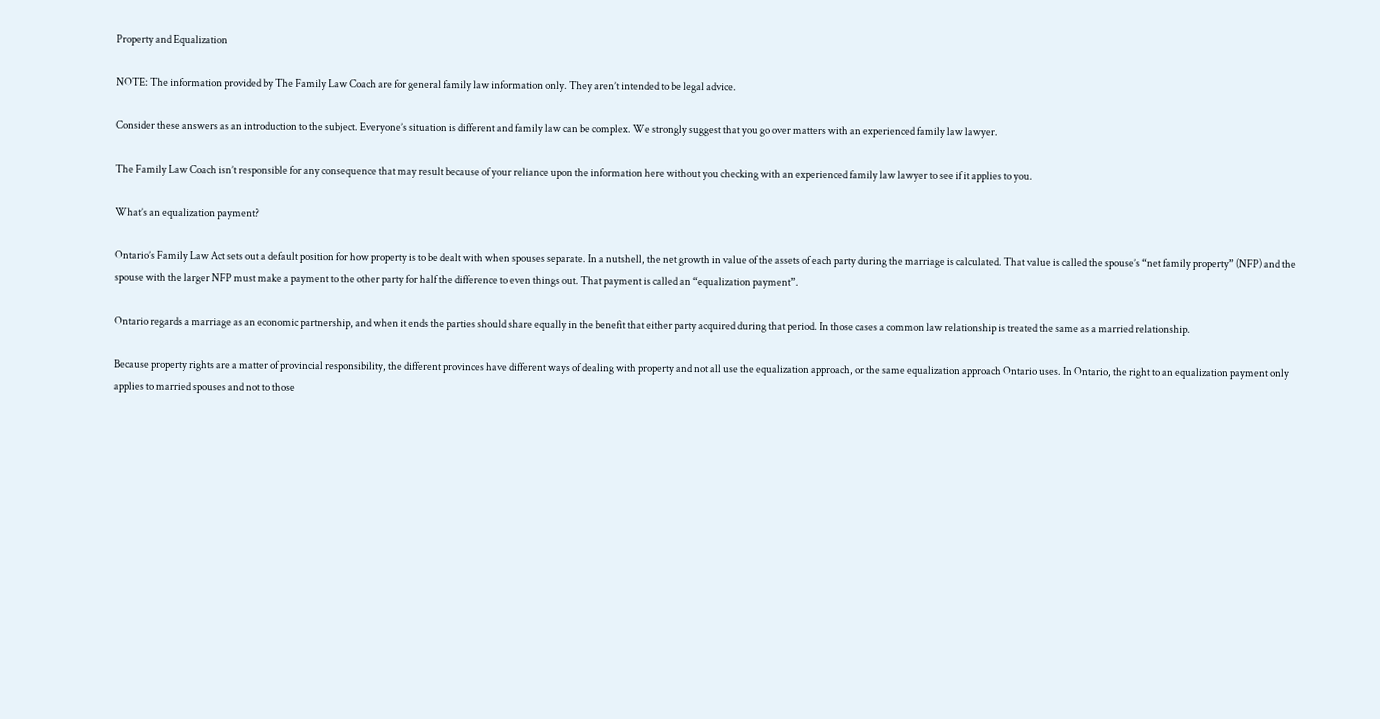Property and Equalization

NOTE: The information provided by The Family Law Coach are for general family law information only. They aren’t intended to be legal advice.

Consider these answers as an introduction to the subject. Everyone’s situation is different and family law can be complex. We strongly suggest that you go over matters with an experienced family law lawyer.

The Family Law Coach isn’t responsible for any consequence that may result because of your reliance upon the information here without you checking with an experienced family law lawyer to see if it applies to you.

What’s an equalization payment?

Ontario’s Family Law Act sets out a default position for how property is to be dealt with when spouses separate. In a nutshell, the net growth in value of the assets of each party during the marriage is calculated. That value is called the spouse’s “net family property” (NFP) and the spouse with the larger NFP must make a payment to the other party for half the difference to even things out. That payment is called an “equalization payment”.

Ontario regards a marriage as an economic partnership, and when it ends the parties should share equally in the benefit that either party acquired during that period. In those cases a common law relationship is treated the same as a married relationship.

Because property rights are a matter of provincial responsibility, the different provinces have different ways of dealing with property and not all use the equalization approach, or the same equalization approach Ontario uses. In Ontario, the right to an equalization payment only applies to married spouses and not to those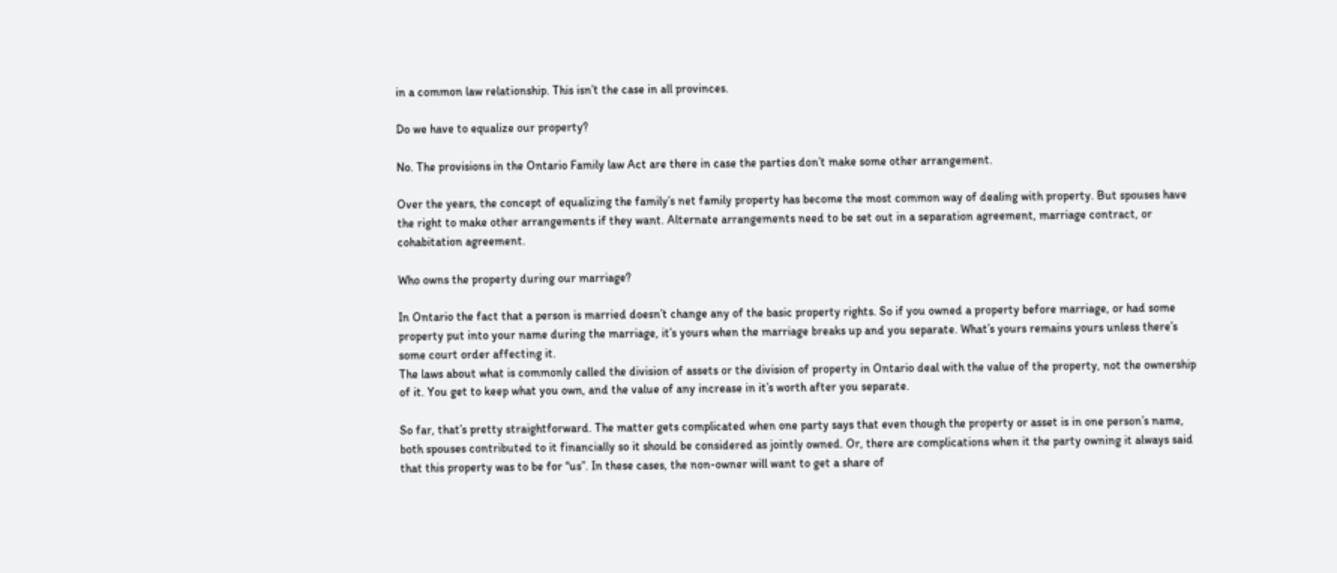in a common law relationship. This isn’t the case in all provinces.

Do we have to equalize our property?

No. The provisions in the Ontario Family law Act are there in case the parties don’t make some other arrangement.

Over the years, the concept of equalizing the family’s net family property has become the most common way of dealing with property. But spouses have the right to make other arrangements if they want. Alternate arrangements need to be set out in a separation agreement, marriage contract, or cohabitation agreement.

Who owns the property during our marriage?

In Ontario the fact that a person is married doesn’t change any of the basic property rights. So if you owned a property before marriage, or had some property put into your name during the marriage, it’s yours when the marriage breaks up and you separate. What’s yours remains yours unless there’s some court order affecting it.
The laws about what is commonly called the division of assets or the division of property in Ontario deal with the value of the property, not the ownership of it. You get to keep what you own, and the value of any increase in it’s worth after you separate.

So far, that’s pretty straightforward. The matter gets complicated when one party says that even though the property or asset is in one person’s name, both spouses contributed to it financially so it should be considered as jointly owned. Or, there are complications when it the party owning it always said that this property was to be for “us”. In these cases, the non-owner will want to get a share of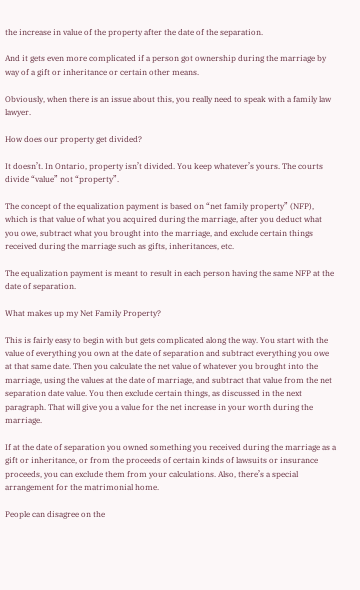the increase in value of the property after the date of the separation.

And it gets even more complicated if a person got ownership during the marriage by way of a gift or inheritance or certain other means.

Obviously, when there is an issue about this, you really need to speak with a family law lawyer.

How does our property get divided?

It doesn’t. In Ontario, property isn’t divided. You keep whatever’s yours. The courts divide “value” not “property”.

The concept of the equalization payment is based on “net family property” (NFP), which is that value of what you acquired during the marriage, after you deduct what you owe, subtract what you brought into the marriage, and exclude certain things received during the marriage such as gifts, inheritances, etc.

The equalization payment is meant to result in each person having the same NFP at the date of separation.

What makes up my Net Family Property?

This is fairly easy to begin with but gets complicated along the way. You start with the value of everything you own at the date of separation and subtract everything you owe at that same date. Then you calculate the net value of whatever you brought into the marriage, using the values at the date of marriage, and subtract that value from the net separation date value. You then exclude certain things, as discussed in the next paragraph. That will give you a value for the net increase in your worth during the marriage.

If at the date of separation you owned something you received during the marriage as a gift or inheritance, or from the proceeds of certain kinds of lawsuits or insurance proceeds, you can exclude them from your calculations. Also, there’s a special arrangement for the matrimonial home.

People can disagree on the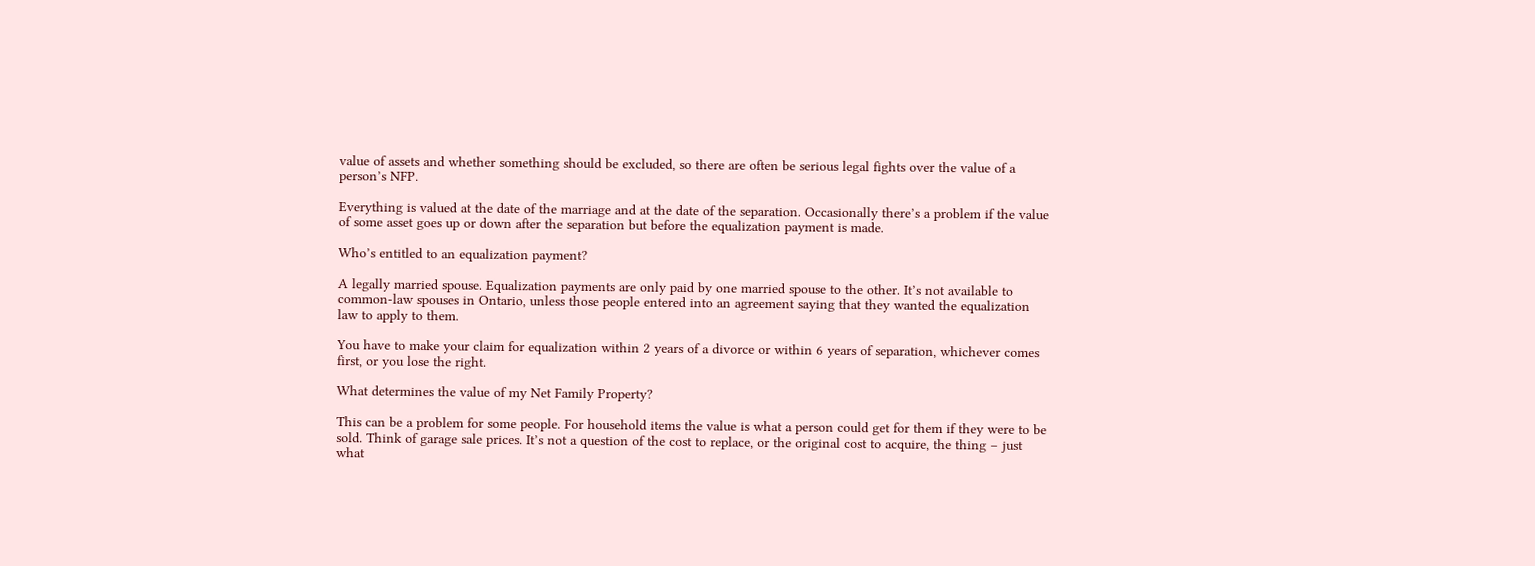value of assets and whether something should be excluded, so there are often be serious legal fights over the value of a person’s NFP.

Everything is valued at the date of the marriage and at the date of the separation. Occasionally there’s a problem if the value of some asset goes up or down after the separation but before the equalization payment is made.

Who’s entitled to an equalization payment?

A legally married spouse. Equalization payments are only paid by one married spouse to the other. It’s not available to common-law spouses in Ontario, unless those people entered into an agreement saying that they wanted the equalization law to apply to them.

You have to make your claim for equalization within 2 years of a divorce or within 6 years of separation, whichever comes first, or you lose the right.

What determines the value of my Net Family Property?

This can be a problem for some people. For household items the value is what a person could get for them if they were to be sold. Think of garage sale prices. It’s not a question of the cost to replace, or the original cost to acquire, the thing – just what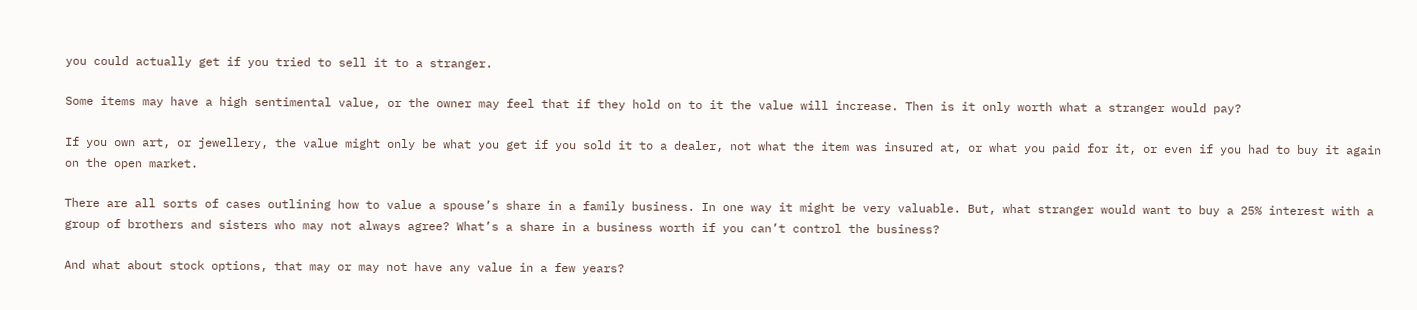you could actually get if you tried to sell it to a stranger.

Some items may have a high sentimental value, or the owner may feel that if they hold on to it the value will increase. Then is it only worth what a stranger would pay?

If you own art, or jewellery, the value might only be what you get if you sold it to a dealer, not what the item was insured at, or what you paid for it, or even if you had to buy it again on the open market.

There are all sorts of cases outlining how to value a spouse’s share in a family business. In one way it might be very valuable. But, what stranger would want to buy a 25% interest with a group of brothers and sisters who may not always agree? What’s a share in a business worth if you can’t control the business?

And what about stock options, that may or may not have any value in a few years?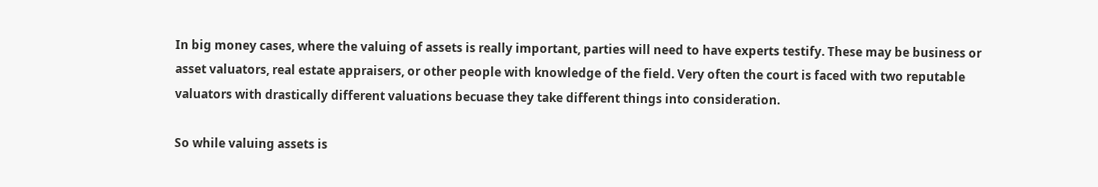In big money cases, where the valuing of assets is really important, parties will need to have experts testify. These may be business or asset valuators, real estate appraisers, or other people with knowledge of the field. Very often the court is faced with two reputable valuators with drastically different valuations becuase they take different things into consideration.

So while valuing assets is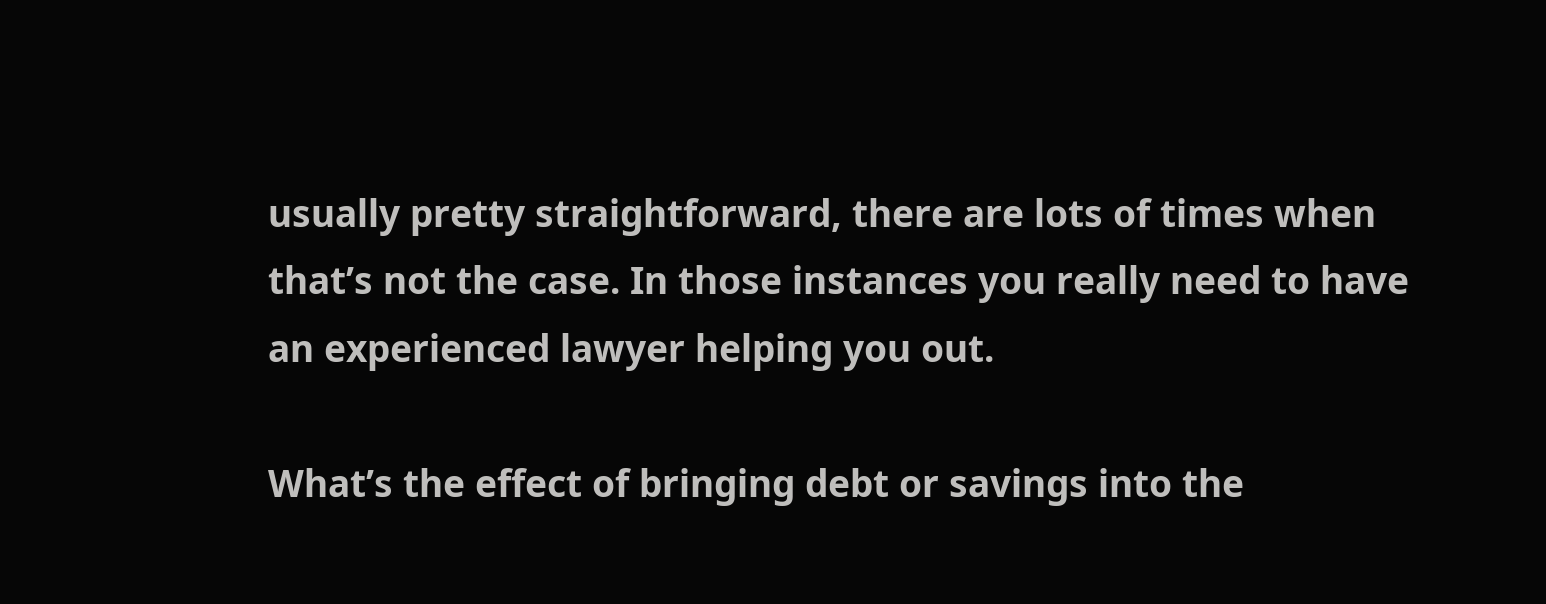usually pretty straightforward, there are lots of times when that’s not the case. In those instances you really need to have an experienced lawyer helping you out.

What’s the effect of bringing debt or savings into the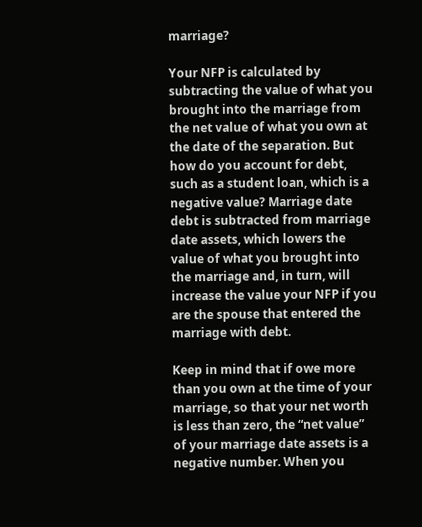marriage?

Your NFP is calculated by subtracting the value of what you brought into the marriage from the net value of what you own at the date of the separation. But how do you account for debt, such as a student loan, which is a negative value? Marriage date debt is subtracted from marriage date assets, which lowers the value of what you brought into the marriage and, in turn, will increase the value your NFP if you are the spouse that entered the marriage with debt.

Keep in mind that if owe more than you own at the time of your marriage, so that your net worth is less than zero, the “net value”  of your marriage date assets is a negative number. When you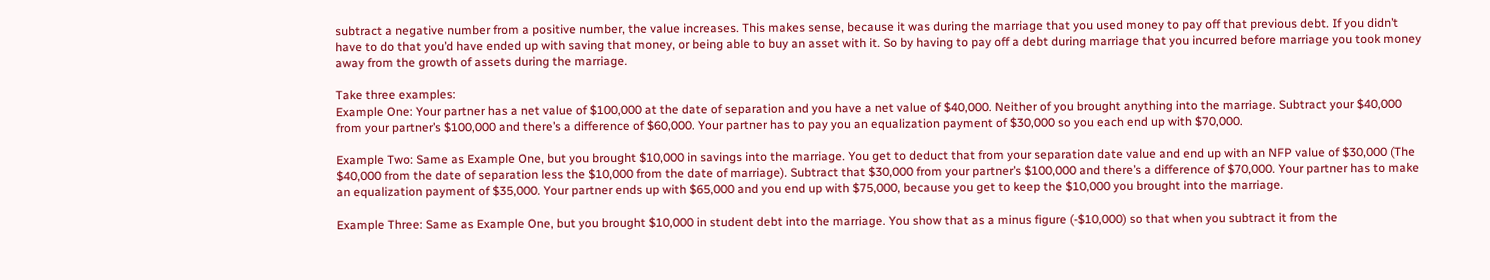subtract a negative number from a positive number, the value increases. This makes sense, because it was during the marriage that you used money to pay off that previous debt. If you didn’t have to do that you’d have ended up with saving that money, or being able to buy an asset with it. So by having to pay off a debt during marriage that you incurred before marriage you took money away from the growth of assets during the marriage.

Take three examples:
Example One: Your partner has a net value of $100,000 at the date of separation and you have a net value of $40,000. Neither of you brought anything into the marriage. Subtract your $40,000 from your partner’s $100,000 and there’s a difference of $60,000. Your partner has to pay you an equalization payment of $30,000 so you each end up with $70,000.

Example Two: Same as Example One, but you brought $10,000 in savings into the marriage. You get to deduct that from your separation date value and end up with an NFP value of $30,000 (The $40,000 from the date of separation less the $10,000 from the date of marriage). Subtract that $30,000 from your partner’s $100,000 and there’s a difference of $70,000. Your partner has to make an equalization payment of $35,000. Your partner ends up with $65,000 and you end up with $75,000, because you get to keep the $10,000 you brought into the marriage.

Example Three: Same as Example One, but you brought $10,000 in student debt into the marriage. You show that as a minus figure (-$10,000) so that when you subtract it from the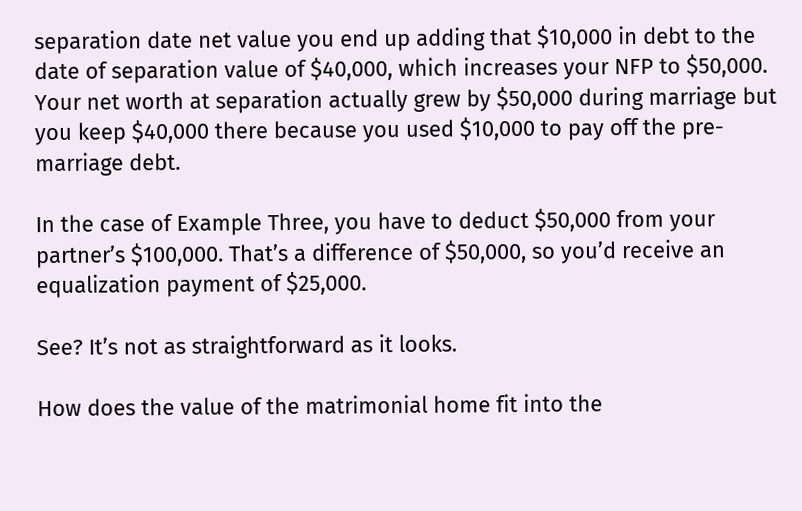separation date net value you end up adding that $10,000 in debt to the date of separation value of $40,000, which increases your NFP to $50,000. Your net worth at separation actually grew by $50,000 during marriage but you keep $40,000 there because you used $10,000 to pay off the pre-marriage debt.

In the case of Example Three, you have to deduct $50,000 from your partner’s $100,000. That’s a difference of $50,000, so you’d receive an equalization payment of $25,000.

See? It’s not as straightforward as it looks.

How does the value of the matrimonial home fit into the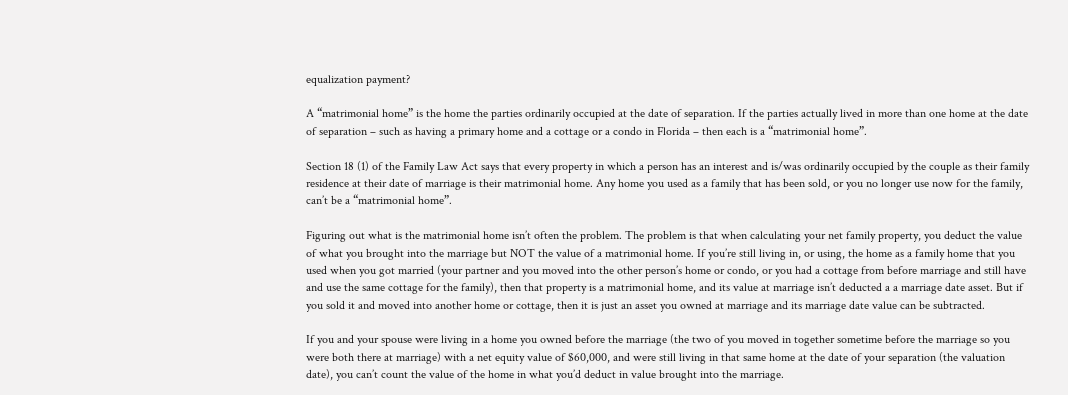equalization payment?

A “matrimonial home” is the home the parties ordinarily occupied at the date of separation. If the parties actually lived in more than one home at the date of separation – such as having a primary home and a cottage or a condo in Florida – then each is a “matrimonial home”.

Section 18 (1) of the Family Law Act says that every property in which a person has an interest and is/was ordinarily occupied by the couple as their family residence at their date of marriage is their matrimonial home. Any home you used as a family that has been sold, or you no longer use now for the family, can’t be a “matrimonial home”.

Figuring out what is the matrimonial home isn’t often the problem. The problem is that when calculating your net family property, you deduct the value of what you brought into the marriage but NOT the value of a matrimonial home. If you’re still living in, or using, the home as a family home that you used when you got married (your partner and you moved into the other person’s home or condo, or you had a cottage from before marriage and still have and use the same cottage for the family), then that property is a matrimonial home, and its value at marriage isn’t deducted a a marriage date asset. But if you sold it and moved into another home or cottage, then it is just an asset you owned at marriage and its marriage date value can be subtracted.

If you and your spouse were living in a home you owned before the marriage (the two of you moved in together sometime before the marriage so you were both there at marriage) with a net equity value of $60,000, and were still living in that same home at the date of your separation (the valuation date), you can’t count the value of the home in what you’d deduct in value brought into the marriage.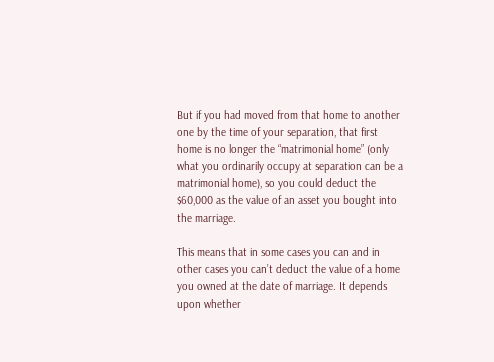But if you had moved from that home to another one by the time of your separation, that first home is no longer the “matrimonial home” (only what you ordinarily occupy at separation can be a matrimonial home), so you could deduct the $60,000 as the value of an asset you bought into the marriage.

This means that in some cases you can and in other cases you can’t deduct the value of a home you owned at the date of marriage. It depends upon whether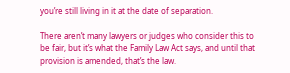you’re still living in it at the date of separation.

There aren’t many lawyers or judges who consider this to be fair, but it’s what the Family Law Act says, and until that provision is amended, that’s the law.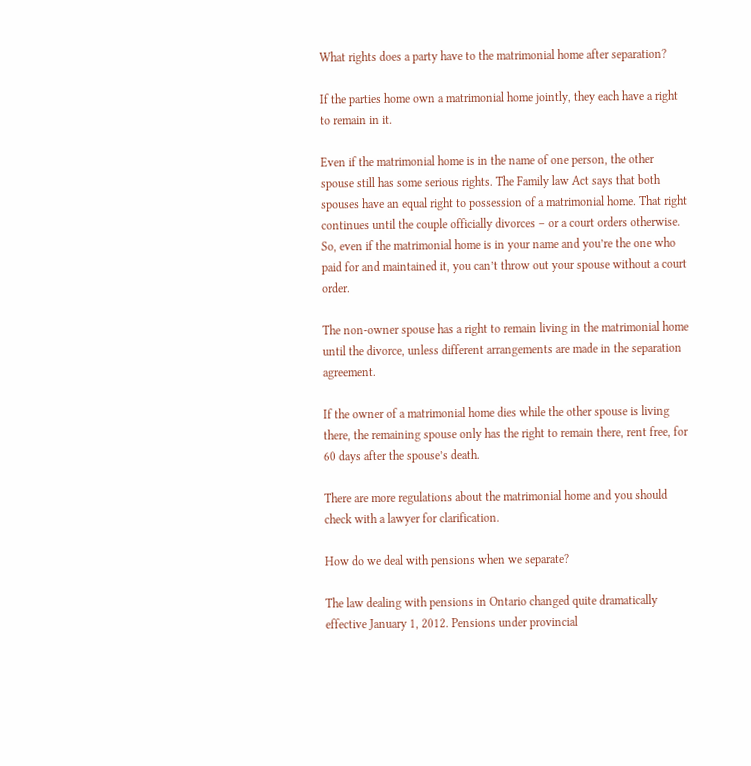What rights does a party have to the matrimonial home after separation?

If the parties home own a matrimonial home jointly, they each have a right to remain in it.

Even if the matrimonial home is in the name of one person, the other spouse still has some serious rights. The Family law Act says that both spouses have an equal right to possession of a matrimonial home. That right continues until the couple officially divorces – or a court orders otherwise. So, even if the matrimonial home is in your name and you’re the one who paid for and maintained it, you can’t throw out your spouse without a court order.

The non-owner spouse has a right to remain living in the matrimonial home until the divorce, unless different arrangements are made in the separation agreement.

If the owner of a matrimonial home dies while the other spouse is living there, the remaining spouse only has the right to remain there, rent free, for 60 days after the spouse’s death.

There are more regulations about the matrimonial home and you should check with a lawyer for clarification.

How do we deal with pensions when we separate?

The law dealing with pensions in Ontario changed quite dramatically effective January 1, 2012. Pensions under provincial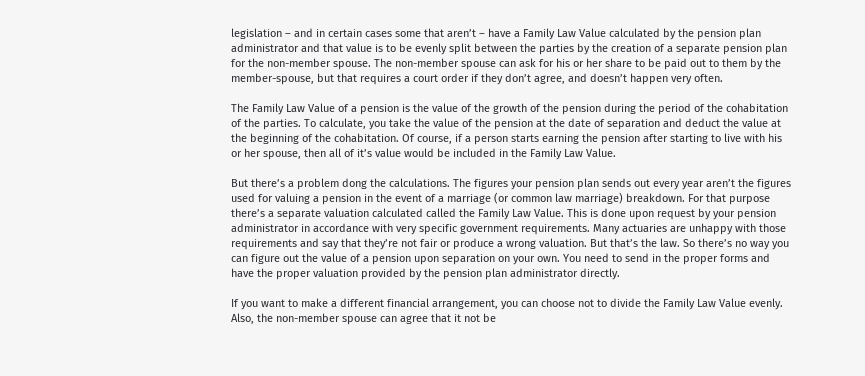legislation – and in certain cases some that aren’t – have a Family Law Value calculated by the pension plan administrator and that value is to be evenly split between the parties by the creation of a separate pension plan for the non-member spouse. The non-member spouse can ask for his or her share to be paid out to them by the member-spouse, but that requires a court order if they don’t agree, and doesn’t happen very often.

The Family Law Value of a pension is the value of the growth of the pension during the period of the cohabitation of the parties. To calculate, you take the value of the pension at the date of separation and deduct the value at the beginning of the cohabitation. Of course, if a person starts earning the pension after starting to live with his or her spouse, then all of it’s value would be included in the Family Law Value.

But there’s a problem dong the calculations. The figures your pension plan sends out every year aren’t the figures used for valuing a pension in the event of a marriage (or common law marriage) breakdown. For that purpose there’s a separate valuation calculated called the Family Law Value. This is done upon request by your pension administrator in accordance with very specific government requirements. Many actuaries are unhappy with those requirements and say that they’re not fair or produce a wrong valuation. But that’s the law. So there’s no way you can figure out the value of a pension upon separation on your own. You need to send in the proper forms and have the proper valuation provided by the pension plan administrator directly.

If you want to make a different financial arrangement, you can choose not to divide the Family Law Value evenly. Also, the non-member spouse can agree that it not be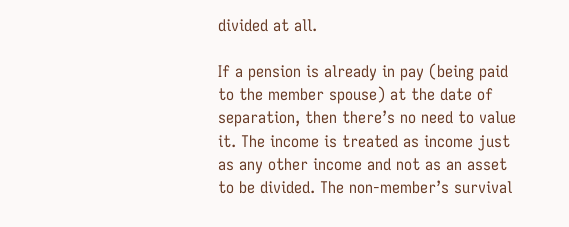divided at all.

If a pension is already in pay (being paid to the member spouse) at the date of separation, then there’s no need to value it. The income is treated as income just as any other income and not as an asset to be divided. The non-member’s survival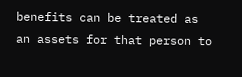benefits can be treated as an assets for that person to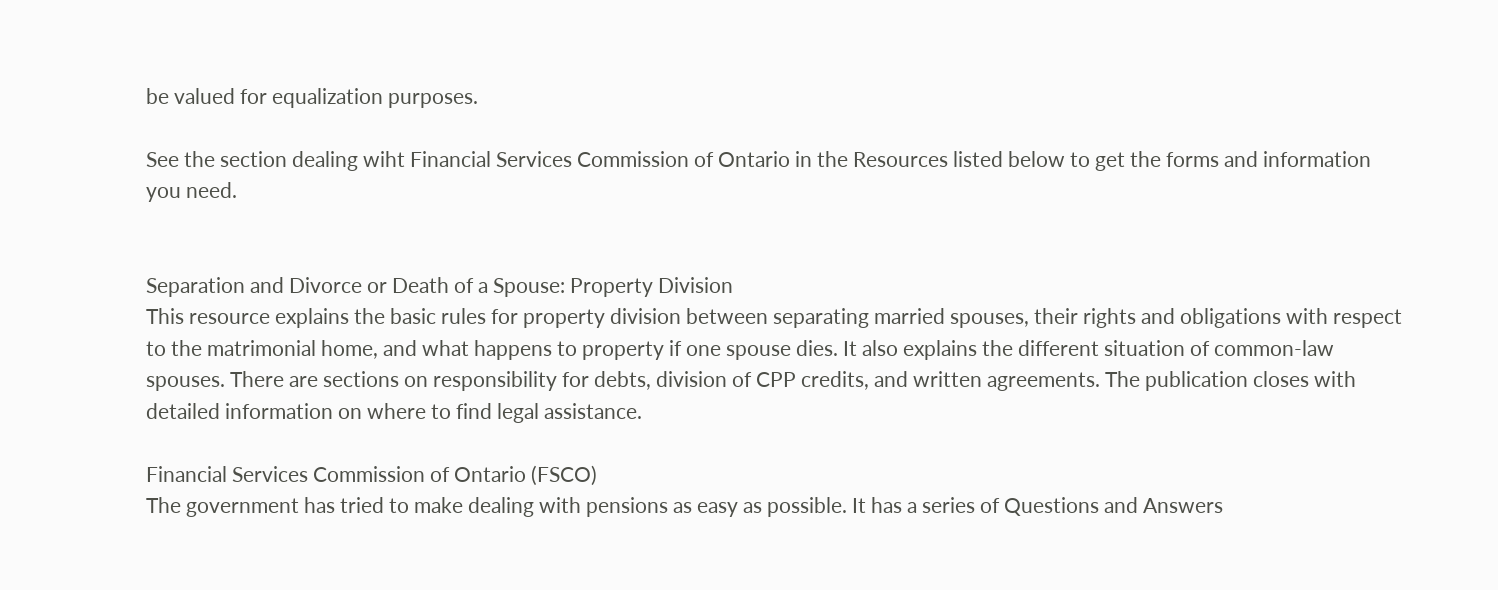be valued for equalization purposes.

See the section dealing wiht Financial Services Commission of Ontario in the Resources listed below to get the forms and information you need.


Separation and Divorce or Death of a Spouse: Property Division
This resource explains the basic rules for property division between separating married spouses, their rights and obligations with respect to the matrimonial home, and what happens to property if one spouse dies. It also explains the different situation of common-law spouses. There are sections on responsibility for debts, division of CPP credits, and written agreements. The publication closes with detailed information on where to find legal assistance.

Financial Services Commission of Ontario (FSCO)
The government has tried to make dealing with pensions as easy as possible. It has a series of Questions and Answers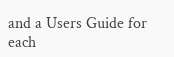and a Users Guide for each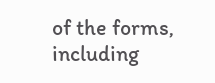of the forms, including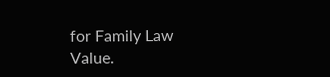for Family Law Value.